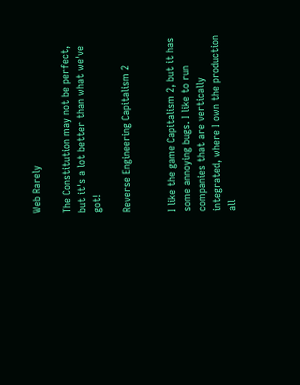Web Rarely

The Constitution may not be perfect, but it's a lot better than what we've got!

Reverse Engineering Capitalism 2


I like the game Capitalism 2, but it has some annoying bugs. I like to run companies that are vertically integrated, where I own the production all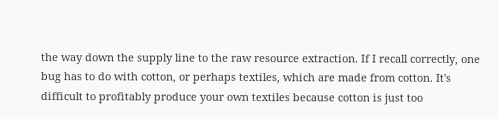the way down the supply line to the raw resource extraction. If I recall correctly, one bug has to do with cotton, or perhaps textiles, which are made from cotton. It's difficult to profitably produce your own textiles because cotton is just too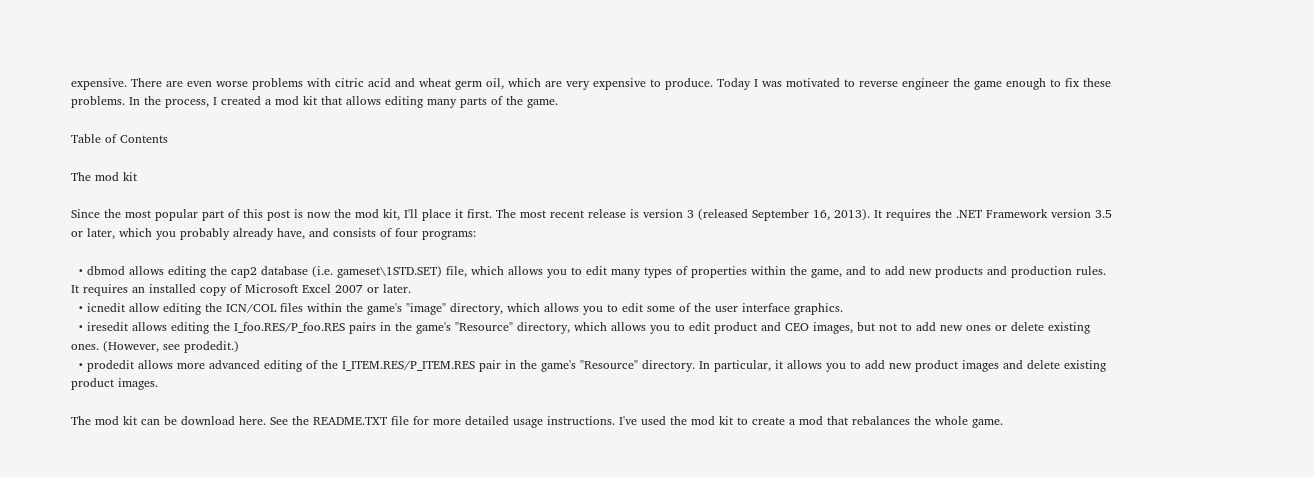expensive. There are even worse problems with citric acid and wheat germ oil, which are very expensive to produce. Today I was motivated to reverse engineer the game enough to fix these problems. In the process, I created a mod kit that allows editing many parts of the game.

Table of Contents

The mod kit

Since the most popular part of this post is now the mod kit, I'll place it first. The most recent release is version 3 (released September 16, 2013). It requires the .NET Framework version 3.5 or later, which you probably already have, and consists of four programs:

  • dbmod allows editing the cap2 database (i.e. gameset\1STD.SET) file, which allows you to edit many types of properties within the game, and to add new products and production rules. It requires an installed copy of Microsoft Excel 2007 or later.
  • icnedit allow editing the ICN/COL files within the game's "image" directory, which allows you to edit some of the user interface graphics.
  • iresedit allows editing the I_foo.RES/P_foo.RES pairs in the game's "Resource" directory, which allows you to edit product and CEO images, but not to add new ones or delete existing ones. (However, see prodedit.)
  • prodedit allows more advanced editing of the I_ITEM.RES/P_ITEM.RES pair in the game's "Resource" directory. In particular, it allows you to add new product images and delete existing product images.

The mod kit can be download here. See the README.TXT file for more detailed usage instructions. I've used the mod kit to create a mod that rebalances the whole game.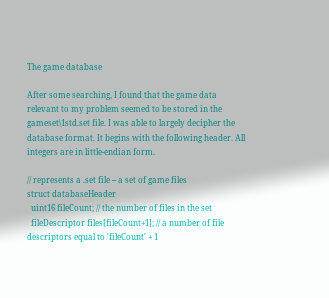The game database

After some searching, I found that the game data relevant to my problem seemed to be stored in the gameset\1std.set file. I was able to largely decipher the database format. It begins with the following header. All integers are in little-endian form.

// represents a .set file -- a set of game files
struct databaseHeader
  uint16 fileCount; // the number of files in the set
  fileDescriptor files[fileCount+1]; // a number of file descriptors equal to 'fileCount' + 1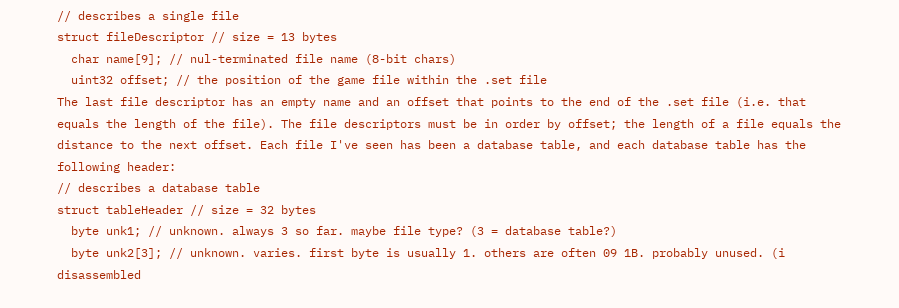// describes a single file
struct fileDescriptor // size = 13 bytes
  char name[9]; // nul-terminated file name (8-bit chars)
  uint32 offset; // the position of the game file within the .set file
The last file descriptor has an empty name and an offset that points to the end of the .set file (i.e. that equals the length of the file). The file descriptors must be in order by offset; the length of a file equals the distance to the next offset. Each file I've seen has been a database table, and each database table has the following header:
// describes a database table
struct tableHeader // size = 32 bytes
  byte unk1; // unknown. always 3 so far. maybe file type? (3 = database table?)
  byte unk2[3]; // unknown. varies. first byte is usually 1. others are often 09 1B. probably unused. (i disassembled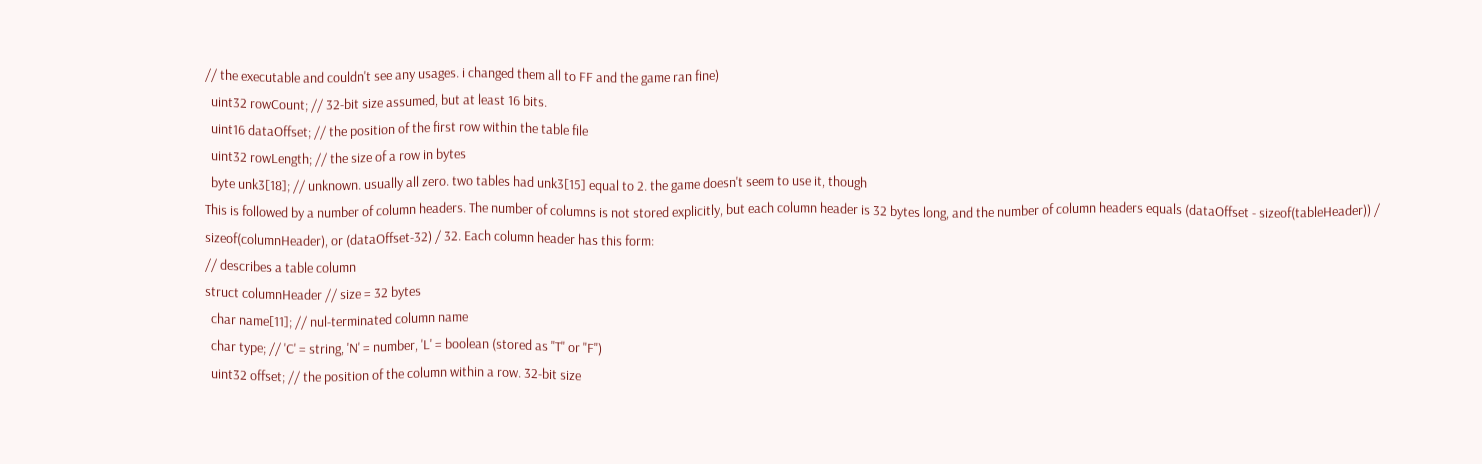// the executable and couldn't see any usages. i changed them all to FF and the game ran fine)
  uint32 rowCount; // 32-bit size assumed, but at least 16 bits.
  uint16 dataOffset; // the position of the first row within the table file
  uint32 rowLength; // the size of a row in bytes
  byte unk3[18]; // unknown. usually all zero. two tables had unk3[15] equal to 2. the game doesn't seem to use it, though
This is followed by a number of column headers. The number of columns is not stored explicitly, but each column header is 32 bytes long, and the number of column headers equals (dataOffset - sizeof(tableHeader)) / sizeof(columnHeader), or (dataOffset-32) / 32. Each column header has this form:
// describes a table column
struct columnHeader // size = 32 bytes
  char name[11]; // nul-terminated column name
  char type; // 'C' = string, 'N' = number, 'L' = boolean (stored as "T" or "F")
  uint32 offset; // the position of the column within a row. 32-bit size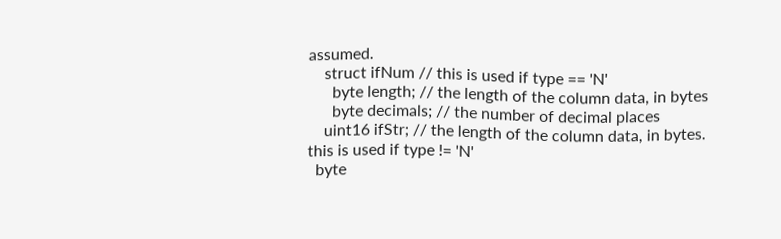assumed.
    struct ifNum // this is used if type == 'N'
      byte length; // the length of the column data, in bytes
      byte decimals; // the number of decimal places
    uint16 ifStr; // the length of the column data, in bytes. this is used if type != 'N'
  byte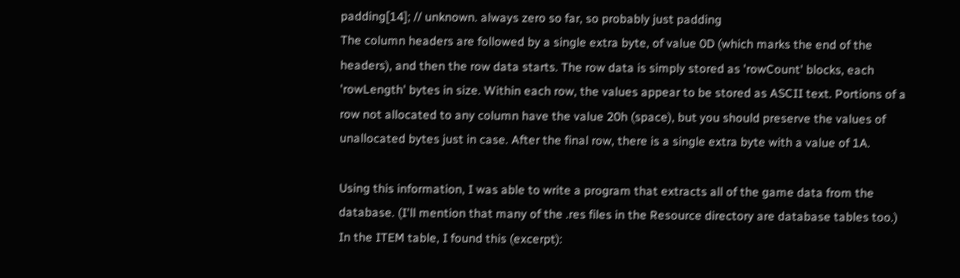padding[14]; // unknown. always zero so far, so probably just padding
The column headers are followed by a single extra byte, of value 0D (which marks the end of the headers), and then the row data starts. The row data is simply stored as 'rowCount' blocks, each 'rowLength' bytes in size. Within each row, the values appear to be stored as ASCII text. Portions of a row not allocated to any column have the value 20h (space), but you should preserve the values of unallocated bytes just in case. After the final row, there is a single extra byte with a value of 1A.

Using this information, I was able to write a program that extracts all of the game data from the database. (I'll mention that many of the .res files in the Resource directory are database tables too.) In the ITEM table, I found this (excerpt):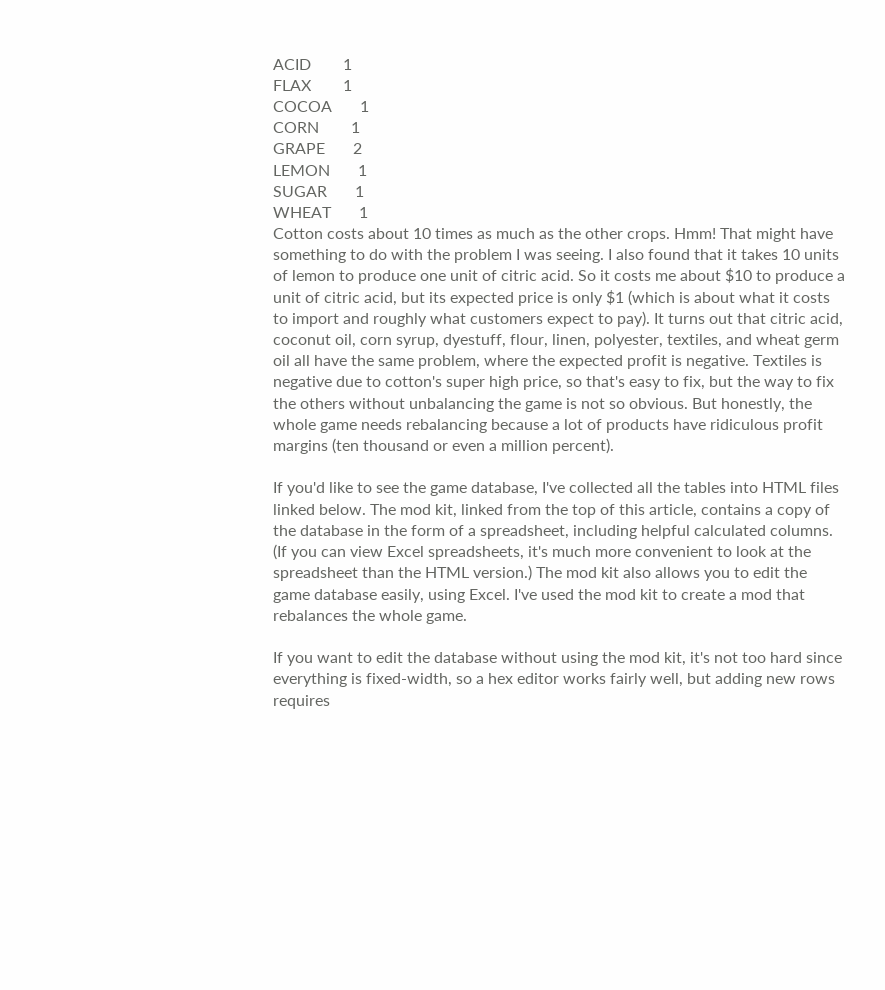ACID        1
FLAX        1
COCOA       1
CORN        1
GRAPE       2
LEMON       1
SUGAR       1
WHEAT       1
Cotton costs about 10 times as much as the other crops. Hmm! That might have something to do with the problem I was seeing. I also found that it takes 10 units of lemon to produce one unit of citric acid. So it costs me about $10 to produce a unit of citric acid, but its expected price is only $1 (which is about what it costs to import and roughly what customers expect to pay). It turns out that citric acid, coconut oil, corn syrup, dyestuff, flour, linen, polyester, textiles, and wheat germ oil all have the same problem, where the expected profit is negative. Textiles is negative due to cotton's super high price, so that's easy to fix, but the way to fix the others without unbalancing the game is not so obvious. But honestly, the whole game needs rebalancing because a lot of products have ridiculous profit margins (ten thousand or even a million percent).

If you'd like to see the game database, I've collected all the tables into HTML files linked below. The mod kit, linked from the top of this article, contains a copy of the database in the form of a spreadsheet, including helpful calculated columns. (If you can view Excel spreadsheets, it's much more convenient to look at the spreadsheet than the HTML version.) The mod kit also allows you to edit the game database easily, using Excel. I've used the mod kit to create a mod that rebalances the whole game.

If you want to edit the database without using the mod kit, it's not too hard since everything is fixed-width, so a hex editor works fairly well, but adding new rows requires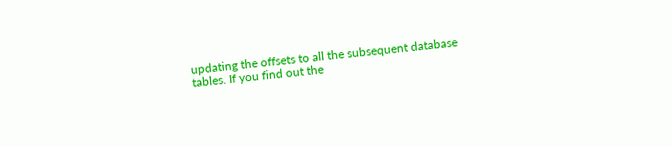updating the offsets to all the subsequent database tables. If you find out the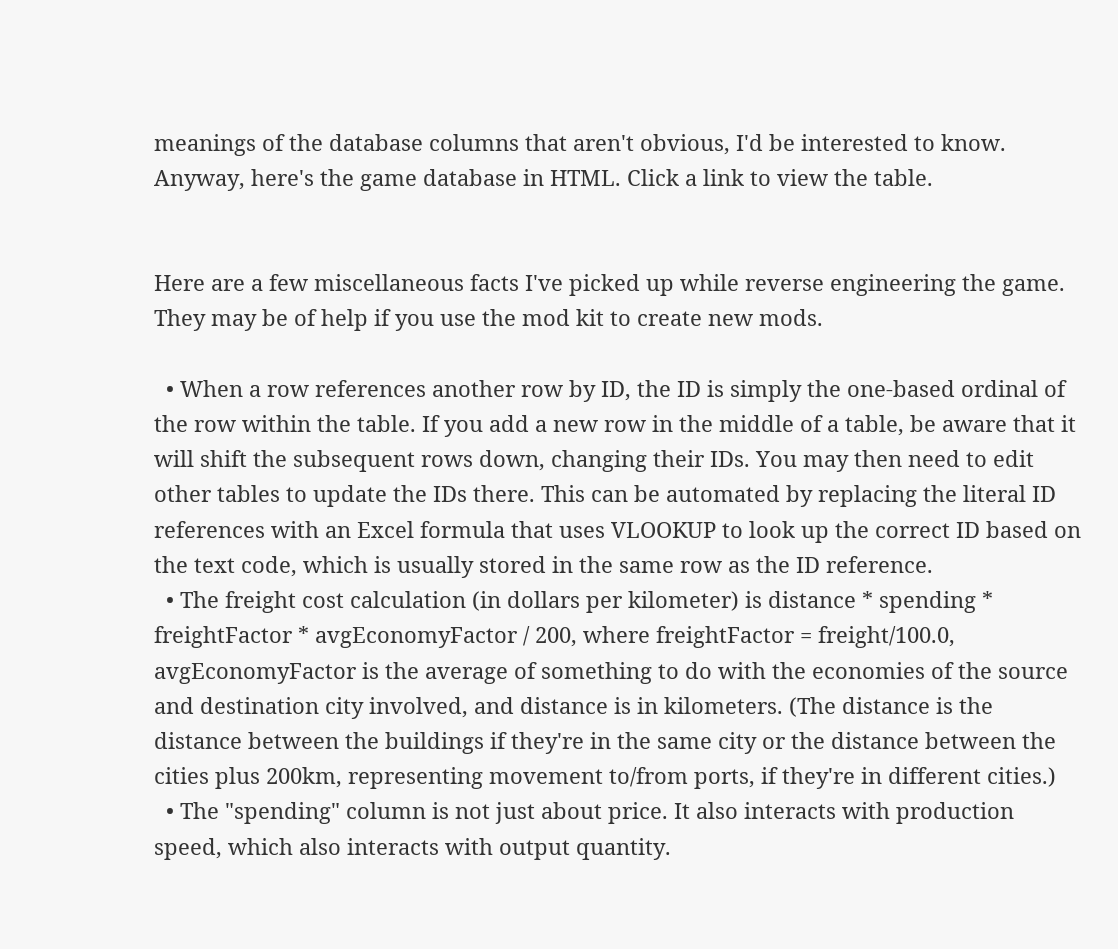meanings of the database columns that aren't obvious, I'd be interested to know. Anyway, here's the game database in HTML. Click a link to view the table.


Here are a few miscellaneous facts I've picked up while reverse engineering the game. They may be of help if you use the mod kit to create new mods.

  • When a row references another row by ID, the ID is simply the one-based ordinal of the row within the table. If you add a new row in the middle of a table, be aware that it will shift the subsequent rows down, changing their IDs. You may then need to edit other tables to update the IDs there. This can be automated by replacing the literal ID references with an Excel formula that uses VLOOKUP to look up the correct ID based on the text code, which is usually stored in the same row as the ID reference.
  • The freight cost calculation (in dollars per kilometer) is distance * spending * freightFactor * avgEconomyFactor / 200, where freightFactor = freight/100.0, avgEconomyFactor is the average of something to do with the economies of the source and destination city involved, and distance is in kilometers. (The distance is the distance between the buildings if they're in the same city or the distance between the cities plus 200km, representing movement to/from ports, if they're in different cities.)
  • The "spending" column is not just about price. It also interacts with production speed, which also interacts with output quantity.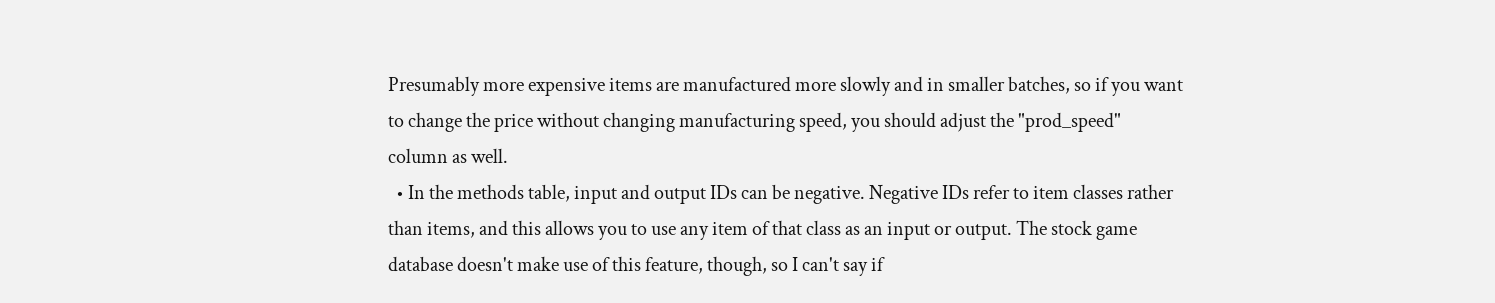Presumably more expensive items are manufactured more slowly and in smaller batches, so if you want to change the price without changing manufacturing speed, you should adjust the "prod_speed" column as well.
  • In the methods table, input and output IDs can be negative. Negative IDs refer to item classes rather than items, and this allows you to use any item of that class as an input or output. The stock game database doesn't make use of this feature, though, so I can't say if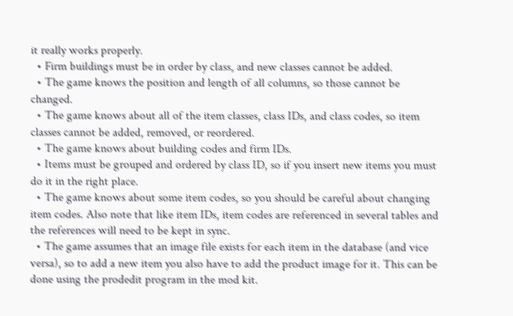it really works properly.
  • Firm buildings must be in order by class, and new classes cannot be added.
  • The game knows the position and length of all columns, so those cannot be changed.
  • The game knows about all of the item classes, class IDs, and class codes, so item classes cannot be added, removed, or reordered.
  • The game knows about building codes and firm IDs.
  • Items must be grouped and ordered by class ID, so if you insert new items you must do it in the right place.
  • The game knows about some item codes, so you should be careful about changing item codes. Also note that like item IDs, item codes are referenced in several tables and the references will need to be kept in sync.
  • The game assumes that an image file exists for each item in the database (and vice versa), so to add a new item you also have to add the product image for it. This can be done using the prodedit program in the mod kit.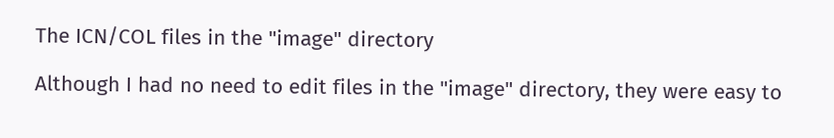The ICN/COL files in the "image" directory

Although I had no need to edit files in the "image" directory, they were easy to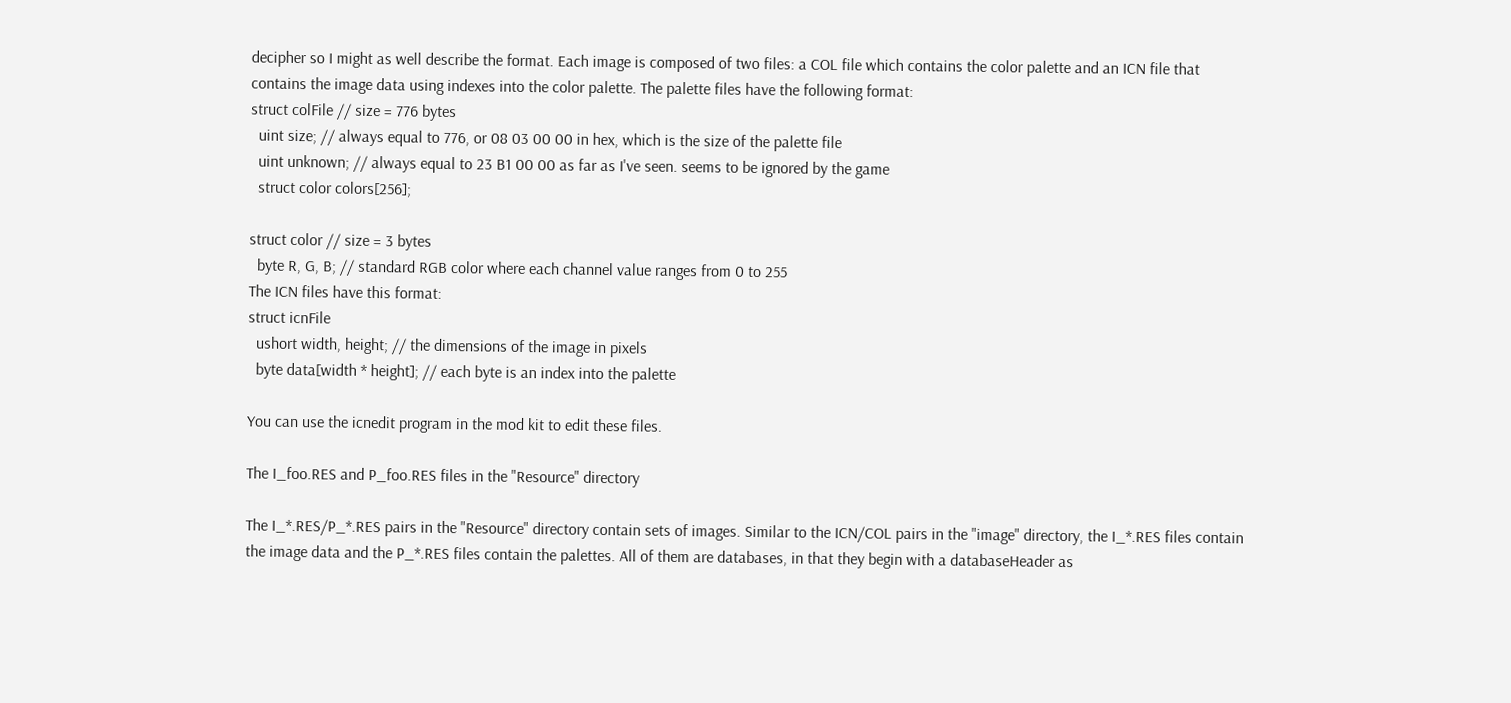decipher so I might as well describe the format. Each image is composed of two files: a COL file which contains the color palette and an ICN file that contains the image data using indexes into the color palette. The palette files have the following format:
struct colFile // size = 776 bytes
  uint size; // always equal to 776, or 08 03 00 00 in hex, which is the size of the palette file
  uint unknown; // always equal to 23 B1 00 00 as far as I've seen. seems to be ignored by the game
  struct color colors[256];

struct color // size = 3 bytes
  byte R, G, B; // standard RGB color where each channel value ranges from 0 to 255
The ICN files have this format:
struct icnFile
  ushort width, height; // the dimensions of the image in pixels
  byte data[width * height]; // each byte is an index into the palette

You can use the icnedit program in the mod kit to edit these files.

The I_foo.RES and P_foo.RES files in the "Resource" directory

The I_*.RES/P_*.RES pairs in the "Resource" directory contain sets of images. Similar to the ICN/COL pairs in the "image" directory, the I_*.RES files contain the image data and the P_*.RES files contain the palettes. All of them are databases, in that they begin with a databaseHeader as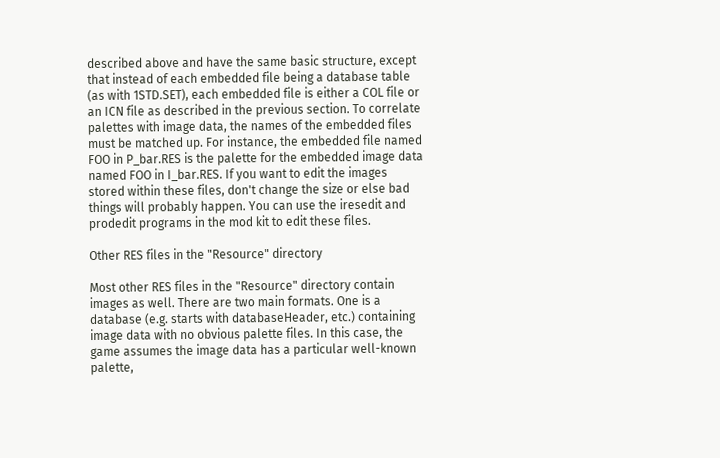described above and have the same basic structure, except that instead of each embedded file being a database table (as with 1STD.SET), each embedded file is either a COL file or an ICN file as described in the previous section. To correlate palettes with image data, the names of the embedded files must be matched up. For instance, the embedded file named FOO in P_bar.RES is the palette for the embedded image data named FOO in I_bar.RES. If you want to edit the images stored within these files, don't change the size or else bad things will probably happen. You can use the iresedit and prodedit programs in the mod kit to edit these files.

Other RES files in the "Resource" directory

Most other RES files in the "Resource" directory contain images as well. There are two main formats. One is a database (e.g. starts with databaseHeader, etc.) containing image data with no obvious palette files. In this case, the game assumes the image data has a particular well-known palette,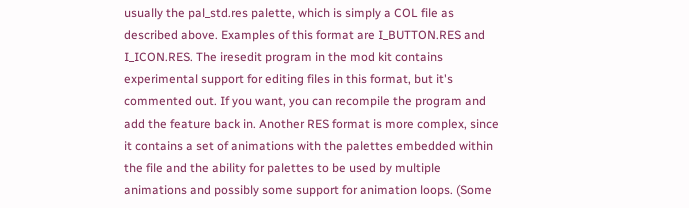usually the pal_std.res palette, which is simply a COL file as described above. Examples of this format are I_BUTTON.RES and I_ICON.RES. The iresedit program in the mod kit contains experimental support for editing files in this format, but it's commented out. If you want, you can recompile the program and add the feature back in. Another RES format is more complex, since it contains a set of animations with the palettes embedded within the file and the ability for palettes to be used by multiple animations and possibly some support for animation loops. (Some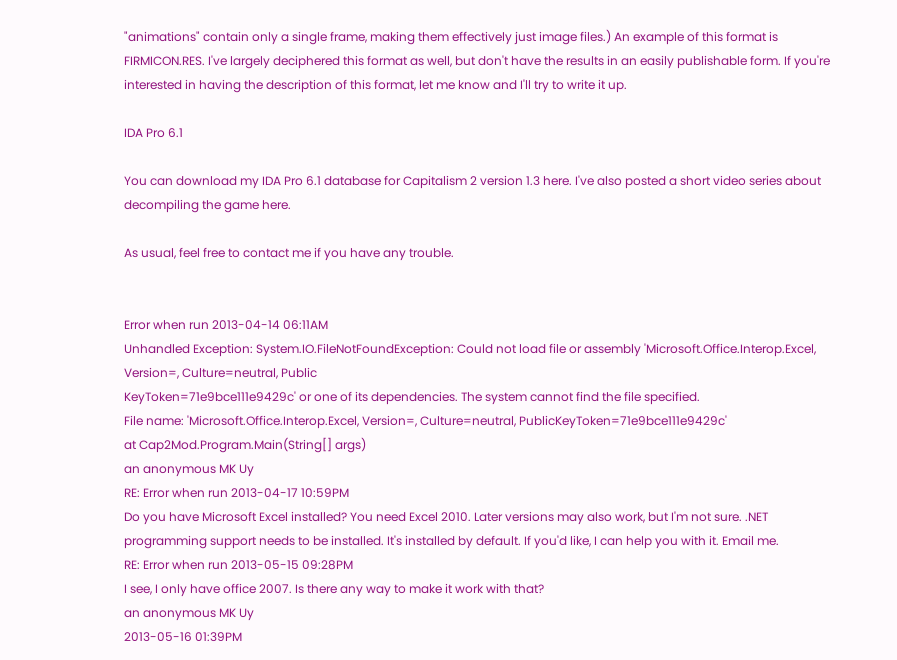"animations" contain only a single frame, making them effectively just image files.) An example of this format is FIRMICON.RES. I've largely deciphered this format as well, but don't have the results in an easily publishable form. If you're interested in having the description of this format, let me know and I'll try to write it up.

IDA Pro 6.1

You can download my IDA Pro 6.1 database for Capitalism 2 version 1.3 here. I've also posted a short video series about decompiling the game here.

As usual, feel free to contact me if you have any trouble.


Error when run 2013-04-14 06:11AM
Unhandled Exception: System.IO.FileNotFoundException: Could not load file or assembly 'Microsoft.Office.Interop.Excel, Version=, Culture=neutral, Public
KeyToken=71e9bce111e9429c' or one of its dependencies. The system cannot find the file specified.
File name: 'Microsoft.Office.Interop.Excel, Version=, Culture=neutral, PublicKeyToken=71e9bce111e9429c'
at Cap2Mod.Program.Main(String[] args)
an anonymous MK Uy
RE: Error when run 2013-04-17 10:59PM
Do you have Microsoft Excel installed? You need Excel 2010. Later versions may also work, but I'm not sure. .NET programming support needs to be installed. It's installed by default. If you'd like, I can help you with it. Email me.
RE: Error when run 2013-05-15 09:28PM
I see, I only have office 2007. Is there any way to make it work with that?
an anonymous MK Uy
2013-05-16 01:39PM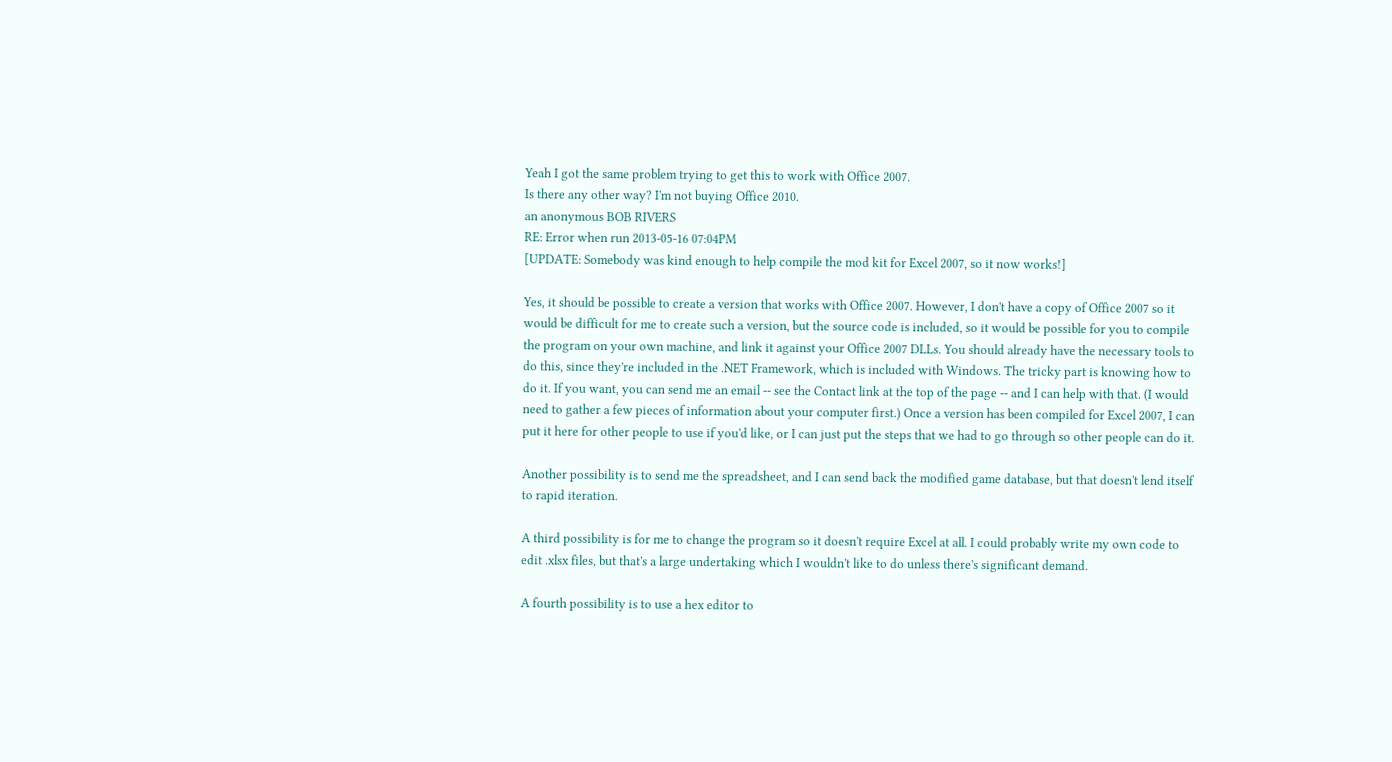Yeah I got the same problem trying to get this to work with Office 2007.
Is there any other way? I'm not buying Office 2010.
an anonymous BOB RIVERS
RE: Error when run 2013-05-16 07:04PM
[UPDATE: Somebody was kind enough to help compile the mod kit for Excel 2007, so it now works!]

Yes, it should be possible to create a version that works with Office 2007. However, I don't have a copy of Office 2007 so it would be difficult for me to create such a version, but the source code is included, so it would be possible for you to compile the program on your own machine, and link it against your Office 2007 DLLs. You should already have the necessary tools to do this, since they're included in the .NET Framework, which is included with Windows. The tricky part is knowing how to do it. If you want, you can send me an email -- see the Contact link at the top of the page -- and I can help with that. (I would need to gather a few pieces of information about your computer first.) Once a version has been compiled for Excel 2007, I can put it here for other people to use if you'd like, or I can just put the steps that we had to go through so other people can do it.

Another possibility is to send me the spreadsheet, and I can send back the modified game database, but that doesn't lend itself to rapid iteration.

A third possibility is for me to change the program so it doesn't require Excel at all. I could probably write my own code to edit .xlsx files, but that's a large undertaking which I wouldn't like to do unless there's significant demand.

A fourth possibility is to use a hex editor to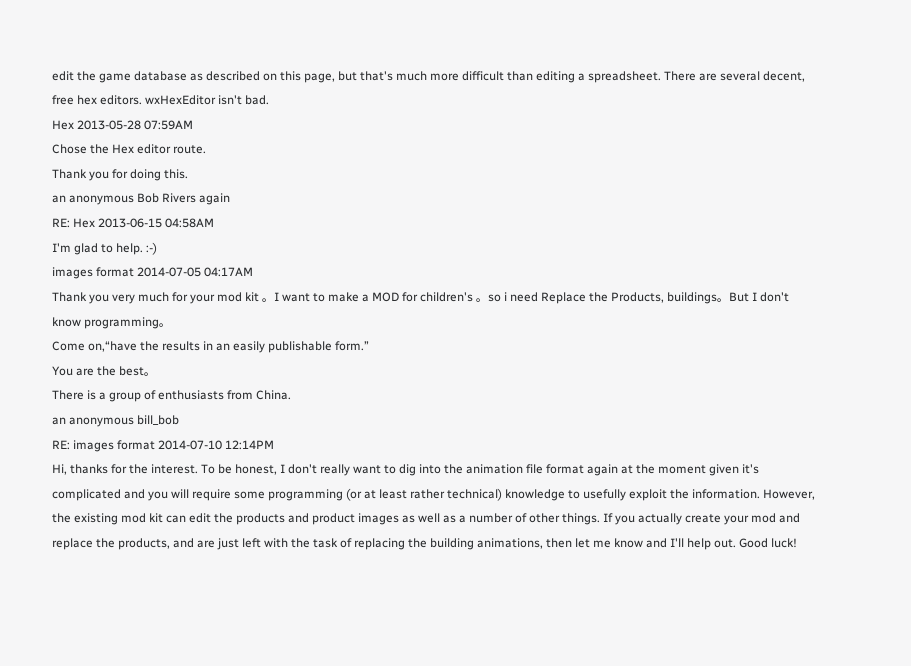edit the game database as described on this page, but that's much more difficult than editing a spreadsheet. There are several decent, free hex editors. wxHexEditor isn't bad.
Hex 2013-05-28 07:59AM
Chose the Hex editor route.
Thank you for doing this.
an anonymous Bob Rivers again
RE: Hex 2013-06-15 04:58AM
I'm glad to help. :-)
images format 2014-07-05 04:17AM
Thank you very much for your mod kit 。I want to make a MOD for children's 。so i need Replace the Products, buildings。But I don't know programming。
Come on,“have the results in an easily publishable form.”
You are the best。
There is a group of enthusiasts from China.
an anonymous bill_bob
RE: images format 2014-07-10 12:14PM
Hi, thanks for the interest. To be honest, I don't really want to dig into the animation file format again at the moment given it's complicated and you will require some programming (or at least rather technical) knowledge to usefully exploit the information. However, the existing mod kit can edit the products and product images as well as a number of other things. If you actually create your mod and replace the products, and are just left with the task of replacing the building animations, then let me know and I'll help out. Good luck!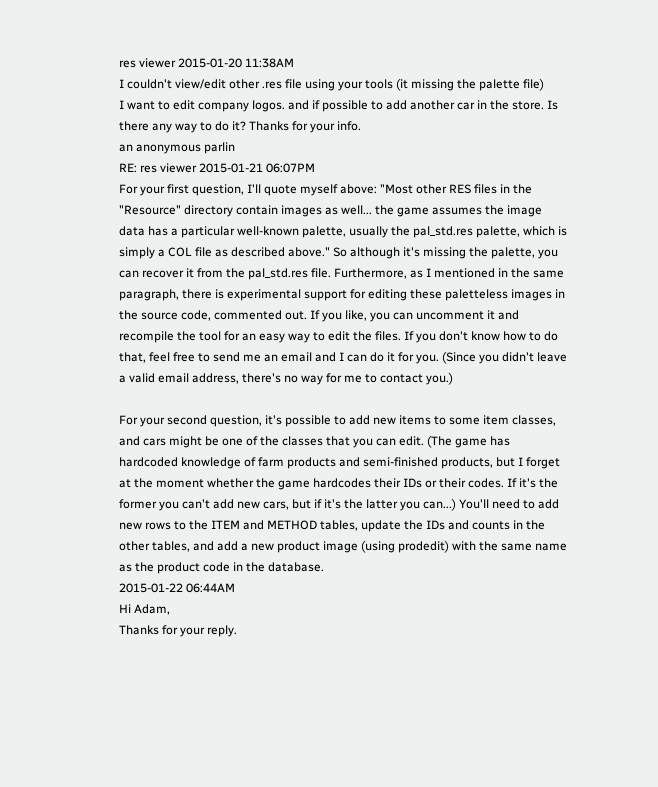res viewer 2015-01-20 11:38AM
I couldn't view/edit other .res file using your tools (it missing the palette file)
I want to edit company logos. and if possible to add another car in the store. Is there any way to do it? Thanks for your info.
an anonymous parlin
RE: res viewer 2015-01-21 06:07PM
For your first question, I'll quote myself above: "Most other RES files in the "Resource" directory contain images as well... the game assumes the image data has a particular well-known palette, usually the pal_std.res palette, which is simply a COL file as described above." So although it's missing the palette, you can recover it from the pal_std.res file. Furthermore, as I mentioned in the same paragraph, there is experimental support for editing these paletteless images in the source code, commented out. If you like, you can uncomment it and recompile the tool for an easy way to edit the files. If you don't know how to do that, feel free to send me an email and I can do it for you. (Since you didn't leave a valid email address, there's no way for me to contact you.)

For your second question, it's possible to add new items to some item classes, and cars might be one of the classes that you can edit. (The game has hardcoded knowledge of farm products and semi-finished products, but I forget at the moment whether the game hardcodes their IDs or their codes. If it's the former you can't add new cars, but if it's the latter you can...) You'll need to add new rows to the ITEM and METHOD tables, update the IDs and counts in the other tables, and add a new product image (using prodedit) with the same name as the product code in the database.
2015-01-22 06:44AM
Hi Adam,
Thanks for your reply.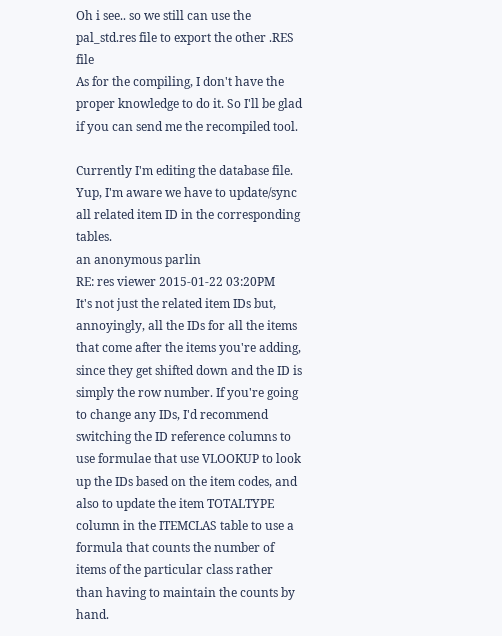Oh i see.. so we still can use the pal_std.res file to export the other .RES file
As for the compiling, I don't have the proper knowledge to do it. So I'll be glad if you can send me the recompiled tool.

Currently I'm editing the database file. Yup, I'm aware we have to update/sync all related item ID in the corresponding tables.
an anonymous parlin
RE: res viewer 2015-01-22 03:20PM
It's not just the related item IDs but, annoyingly, all the IDs for all the items that come after the items you're adding, since they get shifted down and the ID is simply the row number. If you're going to change any IDs, I'd recommend switching the ID reference columns to use formulae that use VLOOKUP to look up the IDs based on the item codes, and also to update the item TOTALTYPE column in the ITEMCLAS table to use a formula that counts the number of items of the particular class rather than having to maintain the counts by hand.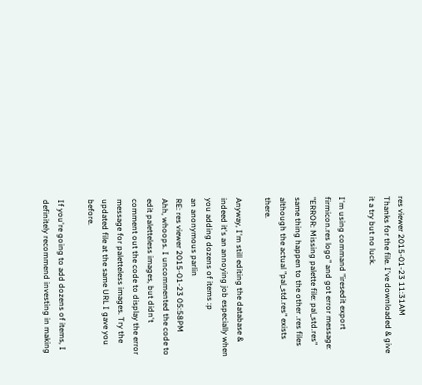res viewer 2015-01-23 11:31AM
Thanks for the file. I've downloaded & give it a try but no luck.

I'm using command "iresedit export firmicon.res logo" and got error message:
"ERROR: Missing palette file: pal_std.res"
same thing happen to the other .res files although the actual "pal_std.res" exists there.

Anyway, I'm still editing the database & indeed it's an annoying job especially when you adding dozens of items :p
an anonymous parlin
RE: res viewer 2015-01-23 05:58PM
Ahh, whoops. I uncommented the code to edit paletteless images, but didn't comment out the code to display the error message for paletteless images. Try the updated file at the same URL I gave you before.

If you're going to add dozens of items, I definitely recommend investing in making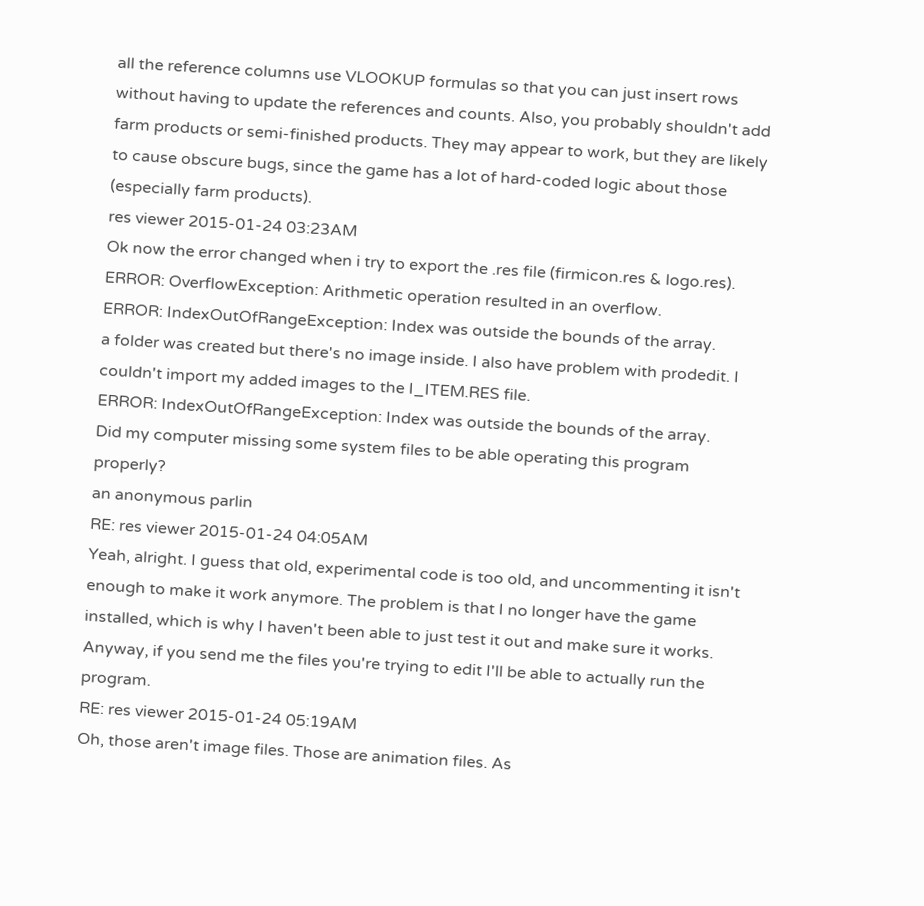all the reference columns use VLOOKUP formulas so that you can just insert rows without having to update the references and counts. Also, you probably shouldn't add farm products or semi-finished products. They may appear to work, but they are likely to cause obscure bugs, since the game has a lot of hard-coded logic about those (especially farm products).
res viewer 2015-01-24 03:23AM
Ok now the error changed when i try to export the .res file (firmicon.res & logo.res).
ERROR: OverflowException: Arithmetic operation resulted in an overflow.
ERROR: IndexOutOfRangeException: Index was outside the bounds of the array.
a folder was created but there's no image inside. I also have problem with prodedit. I couldn't import my added images to the I_ITEM.RES file.
ERROR: IndexOutOfRangeException: Index was outside the bounds of the array.
Did my computer missing some system files to be able operating this program properly?
an anonymous parlin
RE: res viewer 2015-01-24 04:05AM
Yeah, alright. I guess that old, experimental code is too old, and uncommenting it isn't enough to make it work anymore. The problem is that I no longer have the game installed, which is why I haven't been able to just test it out and make sure it works. Anyway, if you send me the files you're trying to edit I'll be able to actually run the program.
RE: res viewer 2015-01-24 05:19AM
Oh, those aren't image files. Those are animation files. As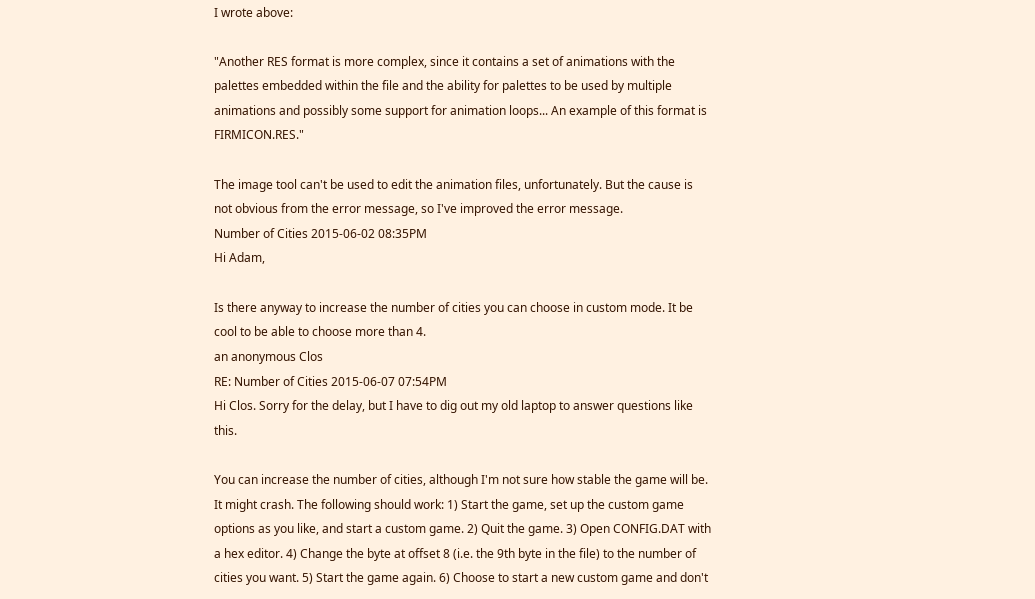I wrote above:

"Another RES format is more complex, since it contains a set of animations with the palettes embedded within the file and the ability for palettes to be used by multiple animations and possibly some support for animation loops... An example of this format is FIRMICON.RES."

The image tool can't be used to edit the animation files, unfortunately. But the cause is not obvious from the error message, so I've improved the error message.
Number of Cities 2015-06-02 08:35PM
Hi Adam,

Is there anyway to increase the number of cities you can choose in custom mode. It be cool to be able to choose more than 4.
an anonymous Clos
RE: Number of Cities 2015-06-07 07:54PM
Hi Clos. Sorry for the delay, but I have to dig out my old laptop to answer questions like this.

You can increase the number of cities, although I'm not sure how stable the game will be. It might crash. The following should work: 1) Start the game, set up the custom game options as you like, and start a custom game. 2) Quit the game. 3) Open CONFIG.DAT with a hex editor. 4) Change the byte at offset 8 (i.e. the 9th byte in the file) to the number of cities you want. 5) Start the game again. 6) Choose to start a new custom game and don't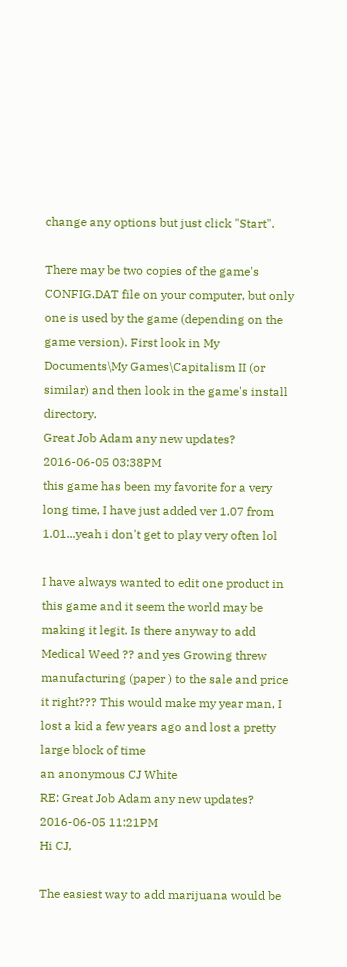change any options but just click "Start".

There may be two copies of the game's CONFIG.DAT file on your computer, but only one is used by the game (depending on the game version). First look in My Documents\My Games\Capitalism II (or similar) and then look in the game's install directory.
Great Job Adam any new updates? 2016-06-05 03:38PM
this game has been my favorite for a very long time, I have just added ver 1.07 from 1.01...yeah i don't get to play very often lol

I have always wanted to edit one product in this game and it seem the world may be making it legit. Is there anyway to add Medical Weed ?? and yes Growing threw manufacturing (paper ) to the sale and price it right??? This would make my year man, I lost a kid a few years ago and lost a pretty large block of time
an anonymous CJ White
RE: Great Job Adam any new updates? 2016-06-05 11:21PM
Hi CJ,

The easiest way to add marijuana would be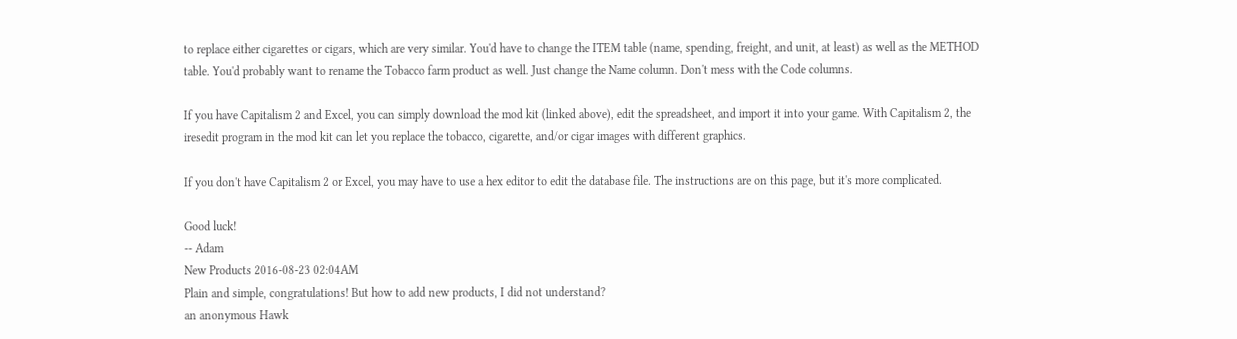to replace either cigarettes or cigars, which are very similar. You'd have to change the ITEM table (name, spending, freight, and unit, at least) as well as the METHOD table. You'd probably want to rename the Tobacco farm product as well. Just change the Name column. Don't mess with the Code columns.

If you have Capitalism 2 and Excel, you can simply download the mod kit (linked above), edit the spreadsheet, and import it into your game. With Capitalism 2, the iresedit program in the mod kit can let you replace the tobacco, cigarette, and/or cigar images with different graphics.

If you don't have Capitalism 2 or Excel, you may have to use a hex editor to edit the database file. The instructions are on this page, but it's more complicated.

Good luck!
-- Adam
New Products 2016-08-23 02:04AM
Plain and simple, congratulations! But how to add new products, I did not understand?
an anonymous Hawk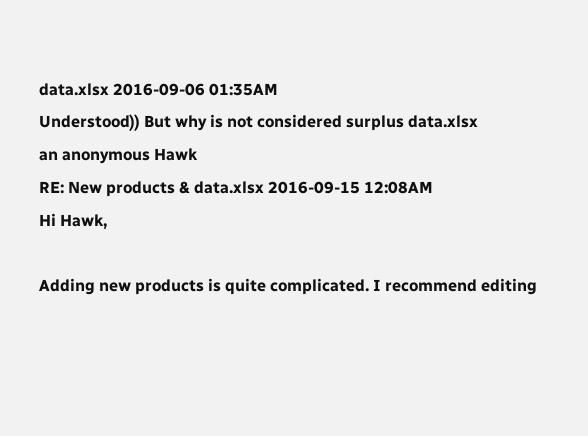data.xlsx 2016-09-06 01:35AM
Understood)) But why is not considered surplus data.xlsx
an anonymous Hawk
RE: New products & data.xlsx 2016-09-15 12:08AM
Hi Hawk,

Adding new products is quite complicated. I recommend editing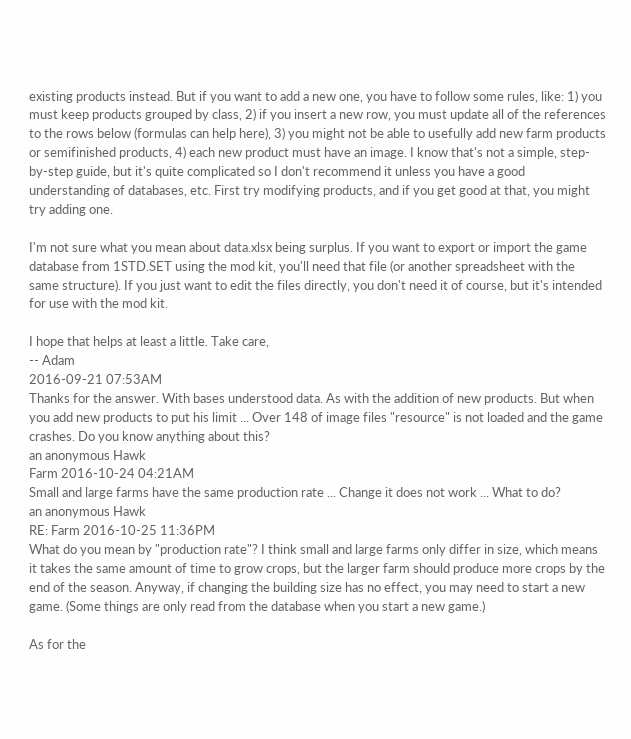existing products instead. But if you want to add a new one, you have to follow some rules, like: 1) you must keep products grouped by class, 2) if you insert a new row, you must update all of the references to the rows below (formulas can help here), 3) you might not be able to usefully add new farm products or semifinished products, 4) each new product must have an image. I know that's not a simple, step-by-step guide, but it's quite complicated so I don't recommend it unless you have a good understanding of databases, etc. First try modifying products, and if you get good at that, you might try adding one.

I'm not sure what you mean about data.xlsx being surplus. If you want to export or import the game database from 1STD.SET using the mod kit, you'll need that file (or another spreadsheet with the same structure). If you just want to edit the files directly, you don't need it of course, but it's intended for use with the mod kit.

I hope that helps at least a little. Take care,
-- Adam
2016-09-21 07:53AM
Thanks for the answer. With bases understood data. As with the addition of new products. But when you add new products to put his limit ... Over 148 of image files "resource" is not loaded and the game crashes. Do you know anything about this?
an anonymous Hawk
Farm 2016-10-24 04:21AM
Small and large farms have the same production rate ... Change it does not work ... What to do?
an anonymous Hawk
RE: Farm 2016-10-25 11:36PM
What do you mean by "production rate"? I think small and large farms only differ in size, which means it takes the same amount of time to grow crops, but the larger farm should produce more crops by the end of the season. Anyway, if changing the building size has no effect, you may need to start a new game. (Some things are only read from the database when you start a new game.)

As for the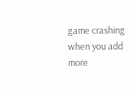game crashing when you add more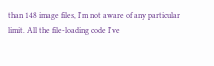than 148 image files, I'm not aware of any particular limit. All the file-loading code I've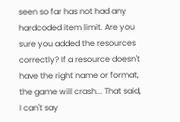seen so far has not had any hardcoded item limit. Are you sure you added the resources correctly? If a resource doesn't have the right name or format, the game will crash... That said, I can't say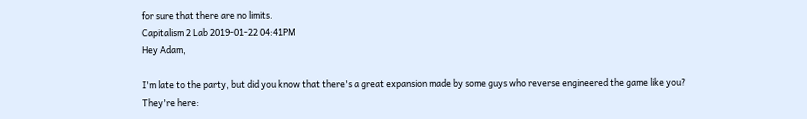for sure that there are no limits.
Capitalism 2 Lab 2019-01-22 04:41PM
Hey Adam,

I'm late to the party, but did you know that there's a great expansion made by some guys who reverse engineered the game like you? They're here: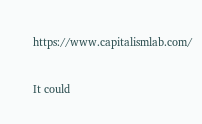https://www.capitalismlab.com/

It could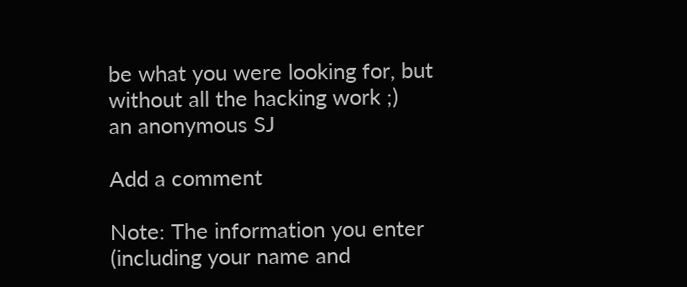be what you were looking for, but without all the hacking work ;)
an anonymous SJ

Add a comment

Note: The information you enter (including your name and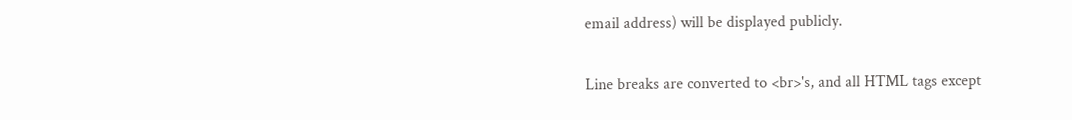email address) will be displayed publicly.

Line breaks are converted to <br>'s, and all HTML tags except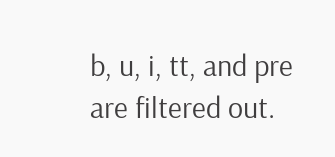b, u, i, tt, and pre are filtered out.